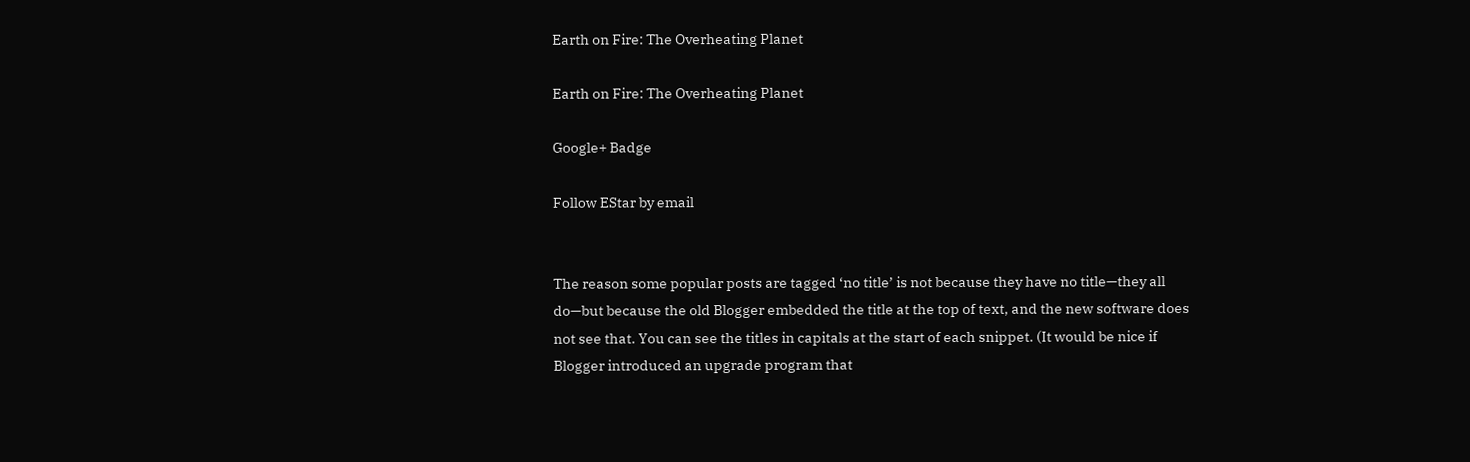Earth on Fire: The Overheating Planet

Earth on Fire: The Overheating Planet

Google+ Badge

Follow EStar by email


The reason some popular posts are tagged ‘no title’ is not because they have no title—they all do—but because the old Blogger embedded the title at the top of text, and the new software does not see that. You can see the titles in capitals at the start of each snippet. (It would be nice if Blogger introduced an upgrade program that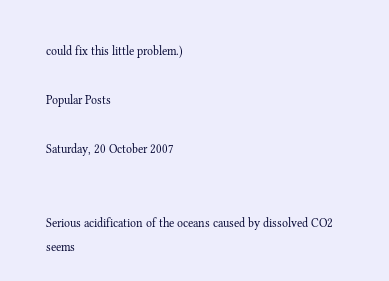could fix this little problem.)

Popular Posts

Saturday, 20 October 2007


Serious acidification of the oceans caused by dissolved CO2 seems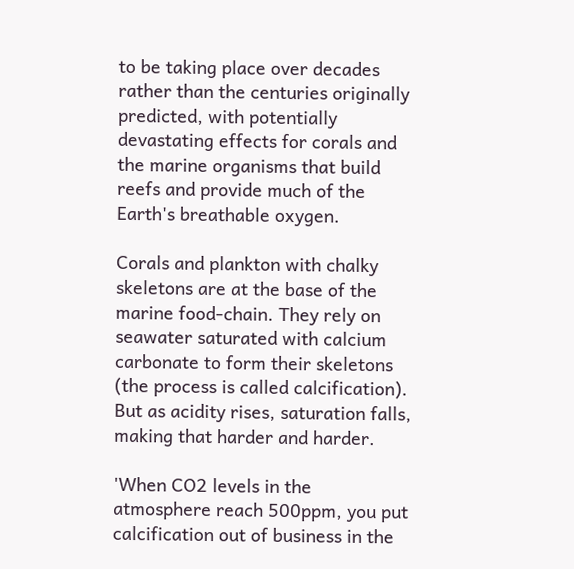to be taking place over decades rather than the centuries originally predicted, with potentially devastating effects for corals and the marine organisms that build reefs and provide much of the Earth's breathable oxygen.

Corals and plankton with chalky skeletons are at the base of the marine food-chain. They rely on seawater saturated with calcium carbonate to form their skeletons (the process is called calcification). But as acidity rises, saturation falls, making that harder and harder.

'When CO2 levels in the atmosphere reach 500ppm, you put calcification out of business in the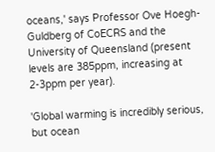oceans,' says Professor Ove Hoegh-Guldberg of CoECRS and the University of Queensland (present levels are 385ppm, increasing at 2-3ppm per year).

'Global warming is incredibly serious, but ocean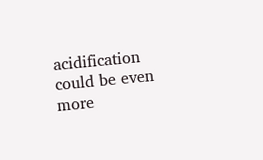acidification could be even more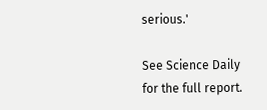serious.'

See Science Daily for the full report.